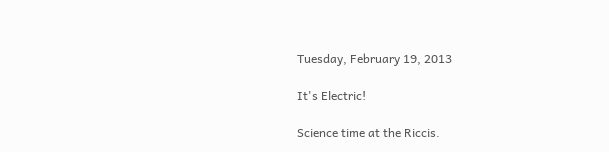Tuesday, February 19, 2013

It's Electric!

Science time at the Riccis.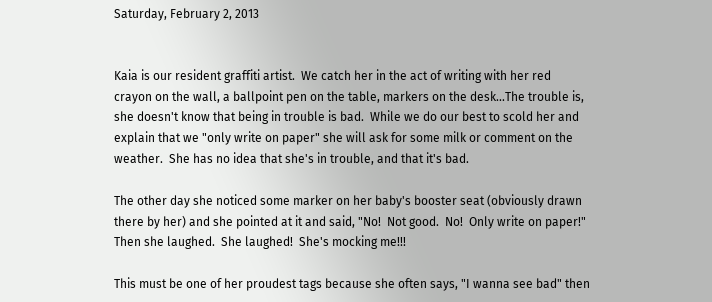Saturday, February 2, 2013


Kaia is our resident graffiti artist.  We catch her in the act of writing with her red crayon on the wall, a ballpoint pen on the table, markers on the desk...The trouble is, she doesn't know that being in trouble is bad.  While we do our best to scold her and explain that we "only write on paper" she will ask for some milk or comment on the weather.  She has no idea that she's in trouble, and that it's bad.

The other day she noticed some marker on her baby's booster seat (obviously drawn there by her) and she pointed at it and said, "No!  Not good.  No!  Only write on paper!"  Then she laughed.  She laughed!  She's mocking me!!!

This must be one of her proudest tags because she often says, "I wanna see bad" then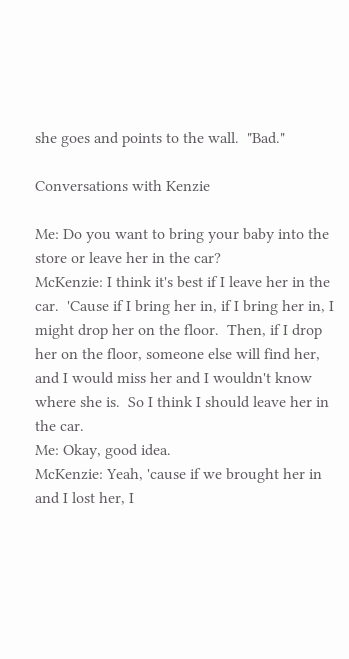she goes and points to the wall.  "Bad."

Conversations with Kenzie

Me: Do you want to bring your baby into the store or leave her in the car?
McKenzie: I think it's best if I leave her in the car.  'Cause if I bring her in, if I bring her in, I might drop her on the floor.  Then, if I drop her on the floor, someone else will find her, and I would miss her and I wouldn't know where she is.  So I think I should leave her in the car.
Me: Okay, good idea.
McKenzie: Yeah, 'cause if we brought her in and I lost her, I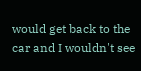would get back to the car and I wouldn't see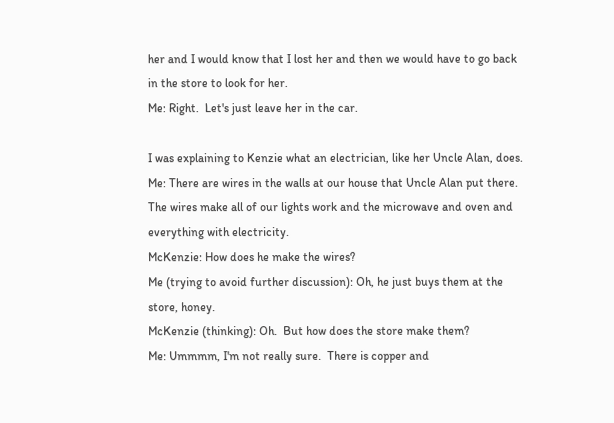her and I would know that I lost her and then we would have to go back in the store to look for her.
Me: Right.  Let's just leave her in the car.

I was explaining to Kenzie what an electrician, like her Uncle Alan, does.
Me: There are wires in the walls at our house that Uncle Alan put there.  The wires make all of our lights work and the microwave and oven and everything with electricity.
McKenzie: How does he make the wires?
Me (trying to avoid further discussion): Oh, he just buys them at the store, honey.
McKenzie (thinking): Oh.  But how does the store make them?
Me: Ummmm, I'm not really sure.  There is copper and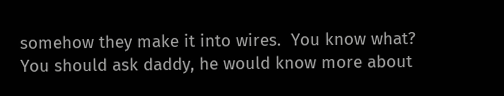somehow they make it into wires.  You know what? You should ask daddy, he would know more about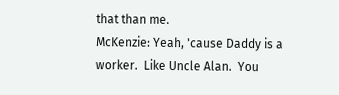that than me.
McKenzie: Yeah, 'cause Daddy is a worker.  Like Uncle Alan.  You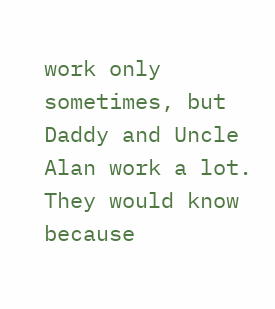work only sometimes, but Daddy and Uncle Alan work a lot.  They would know because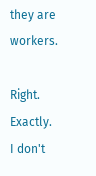they are workers.

Right.  Exactly.  I don't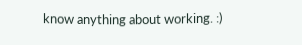know anything about working. :)